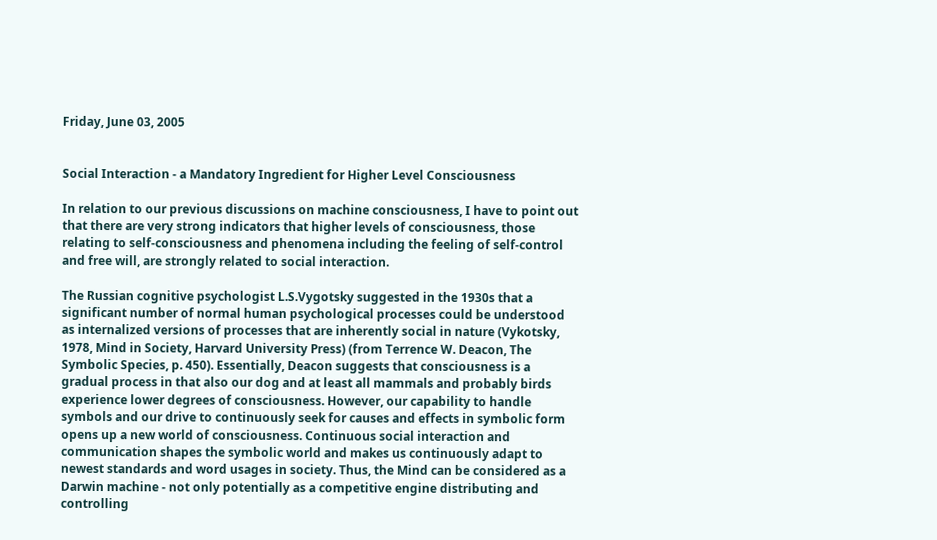Friday, June 03, 2005


Social Interaction - a Mandatory Ingredient for Higher Level Consciousness

In relation to our previous discussions on machine consciousness, I have to point out that there are very strong indicators that higher levels of consciousness, those relating to self-consciousness and phenomena including the feeling of self-control and free will, are strongly related to social interaction.

The Russian cognitive psychologist L.S.Vygotsky suggested in the 1930s that a significant number of normal human psychological processes could be understood as internalized versions of processes that are inherently social in nature (Vykotsky, 1978, Mind in Society, Harvard University Press) (from Terrence W. Deacon, The Symbolic Species, p. 450). Essentially, Deacon suggests that consciousness is a gradual process in that also our dog and at least all mammals and probably birds experience lower degrees of consciousness. However, our capability to handle symbols and our drive to continuously seek for causes and effects in symbolic form opens up a new world of consciousness. Continuous social interaction and communication shapes the symbolic world and makes us continuously adapt to newest standards and word usages in society. Thus, the Mind can be considered as a Darwin machine - not only potentially as a competitive engine distributing and controlling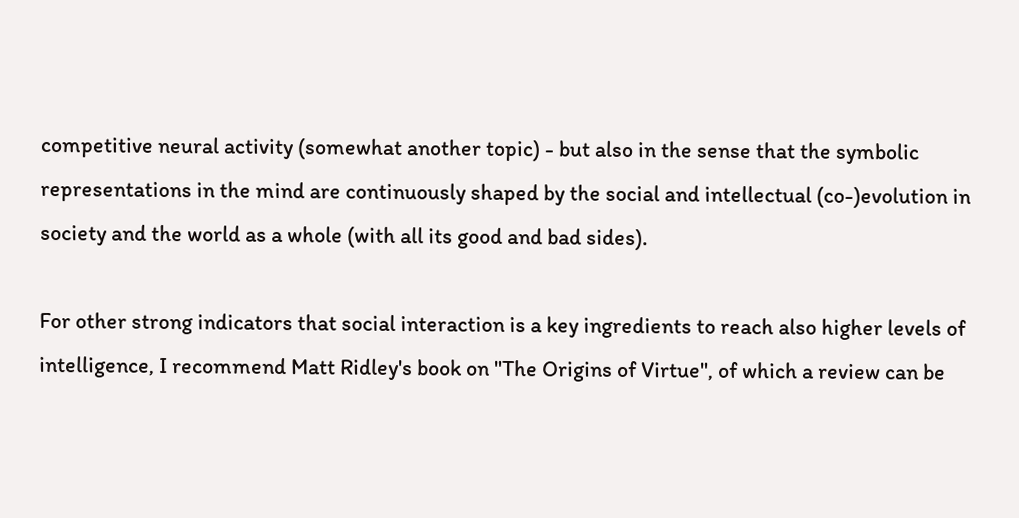competitive neural activity (somewhat another topic) - but also in the sense that the symbolic representations in the mind are continuously shaped by the social and intellectual (co-)evolution in society and the world as a whole (with all its good and bad sides).

For other strong indicators that social interaction is a key ingredients to reach also higher levels of intelligence, I recommend Matt Ridley's book on "The Origins of Virtue", of which a review can be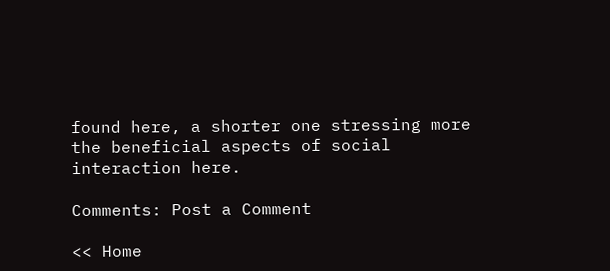found here, a shorter one stressing more the beneficial aspects of social interaction here.

Comments: Post a Comment

<< Home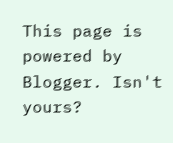This page is powered by Blogger. Isn't yours?